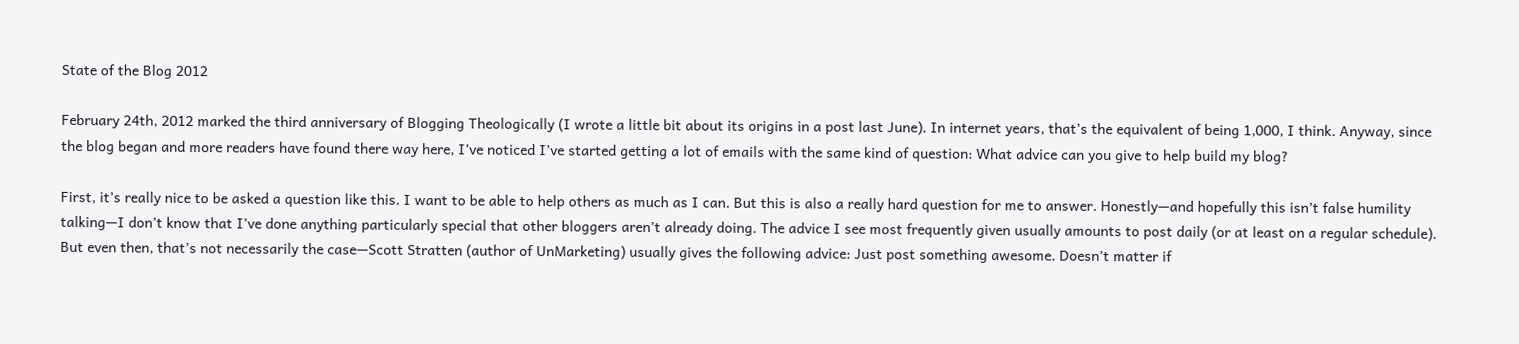State of the Blog 2012

February 24th, 2012 marked the third anniversary of Blogging Theologically (I wrote a little bit about its origins in a post last June). In internet years, that’s the equivalent of being 1,000, I think. Anyway, since the blog began and more readers have found there way here, I’ve noticed I’ve started getting a lot of emails with the same kind of question: What advice can you give to help build my blog?

First, it’s really nice to be asked a question like this. I want to be able to help others as much as I can. But this is also a really hard question for me to answer. Honestly—and hopefully this isn’t false humility talking—I don’t know that I’ve done anything particularly special that other bloggers aren’t already doing. The advice I see most frequently given usually amounts to post daily (or at least on a regular schedule). But even then, that’s not necessarily the case—Scott Stratten (author of UnMarketing) usually gives the following advice: Just post something awesome. Doesn’t matter if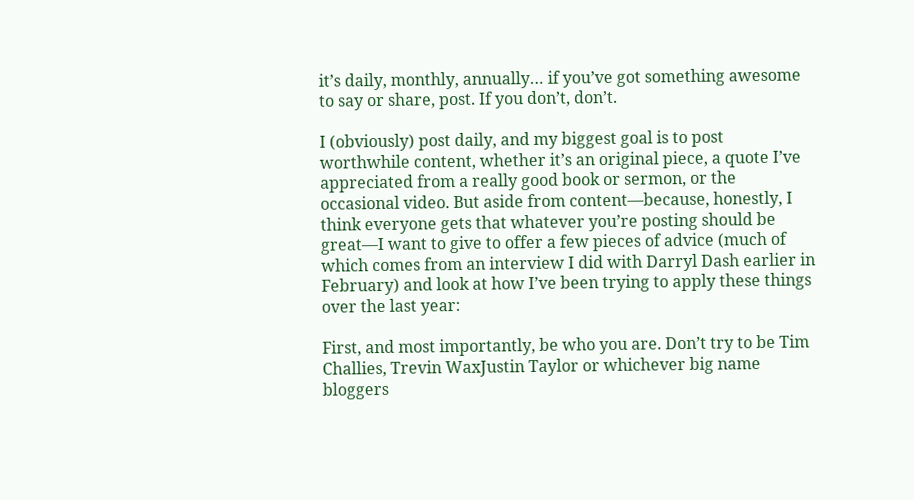it’s daily, monthly, annually… if you’ve got something awesome to say or share, post. If you don’t, don’t.

I (obviously) post daily, and my biggest goal is to post worthwhile content, whether it’s an original piece, a quote I’ve appreciated from a really good book or sermon, or the occasional video. But aside from content—because, honestly, I think everyone gets that whatever you’re posting should be great—I want to give to offer a few pieces of advice (much of which comes from an interview I did with Darryl Dash earlier in February) and look at how I’ve been trying to apply these things over the last year:

First, and most importantly, be who you are. Don’t try to be Tim Challies, Trevin WaxJustin Taylor or whichever big name bloggers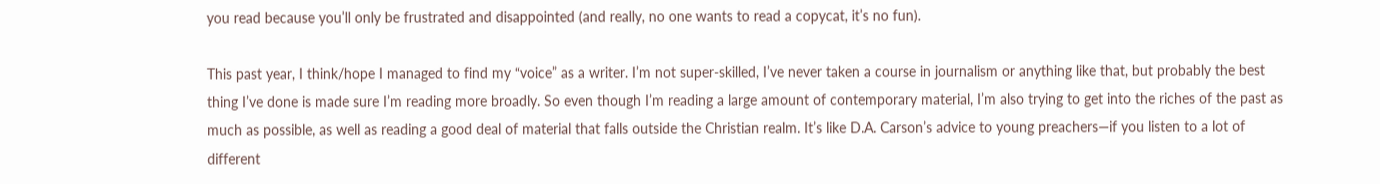you read because you’ll only be frustrated and disappointed (and really, no one wants to read a copycat, it’s no fun).

This past year, I think/hope I managed to find my “voice” as a writer. I’m not super-skilled, I’ve never taken a course in journalism or anything like that, but probably the best thing I’ve done is made sure I’m reading more broadly. So even though I’m reading a large amount of contemporary material, I’m also trying to get into the riches of the past as much as possible, as well as reading a good deal of material that falls outside the Christian realm. It’s like D.A. Carson’s advice to young preachers—if you listen to a lot of different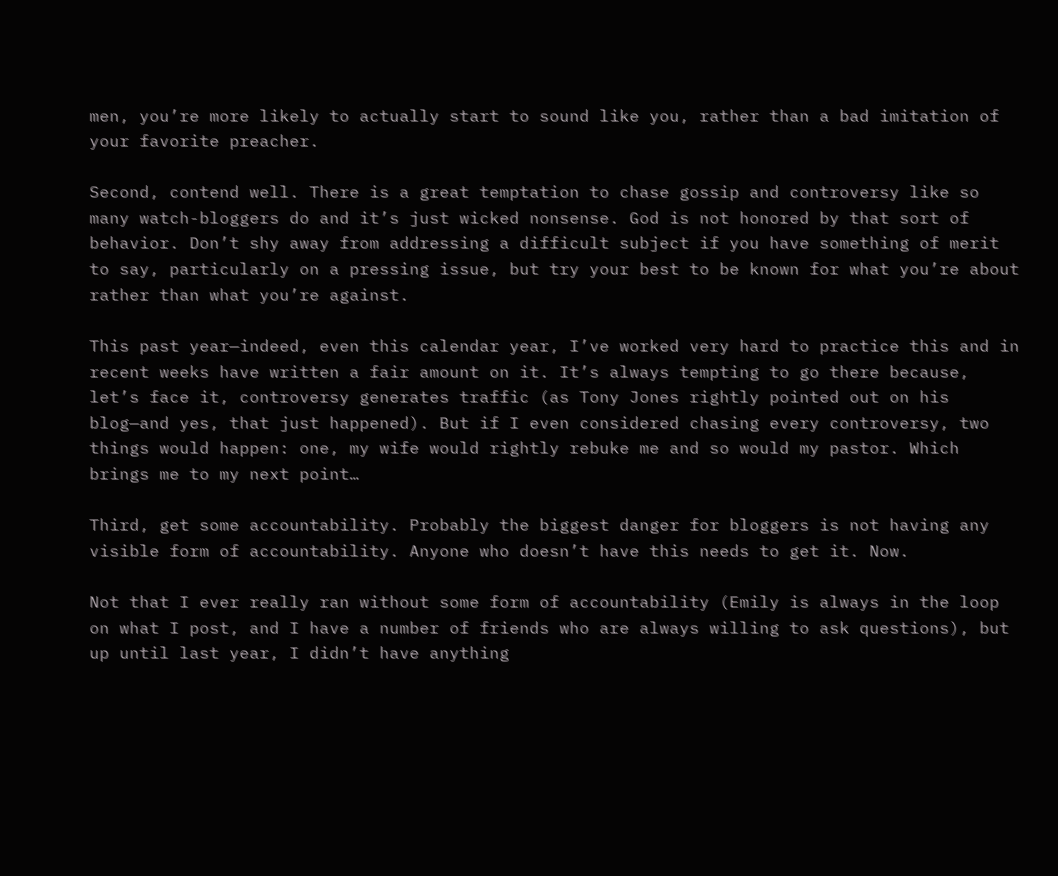men, you’re more likely to actually start to sound like you, rather than a bad imitation of your favorite preacher.

Second, contend well. There is a great temptation to chase gossip and controversy like so many watch-bloggers do and it’s just wicked nonsense. God is not honored by that sort of behavior. Don’t shy away from addressing a difficult subject if you have something of merit to say, particularly on a pressing issue, but try your best to be known for what you’re about rather than what you’re against.

This past year—indeed, even this calendar year, I’ve worked very hard to practice this and in recent weeks have written a fair amount on it. It’s always tempting to go there because, let’s face it, controversy generates traffic (as Tony Jones rightly pointed out on his blog—and yes, that just happened). But if I even considered chasing every controversy, two things would happen: one, my wife would rightly rebuke me and so would my pastor. Which brings me to my next point…

Third, get some accountability. Probably the biggest danger for bloggers is not having any visible form of accountability. Anyone who doesn’t have this needs to get it. Now.

Not that I ever really ran without some form of accountability (Emily is always in the loop on what I post, and I have a number of friends who are always willing to ask questions), but up until last year, I didn’t have anything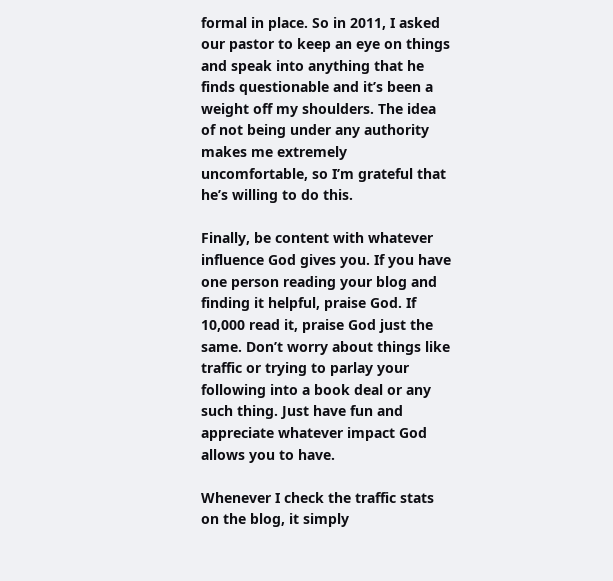formal in place. So in 2011, I asked our pastor to keep an eye on things and speak into anything that he finds questionable and it’s been a weight off my shoulders. The idea of not being under any authority makes me extremely uncomfortable, so I’m grateful that he’s willing to do this.

Finally, be content with whatever influence God gives you. If you have one person reading your blog and finding it helpful, praise God. If 10,000 read it, praise God just the same. Don’t worry about things like traffic or trying to parlay your following into a book deal or any such thing. Just have fun and appreciate whatever impact God allows you to have.

Whenever I check the traffic stats on the blog, it simply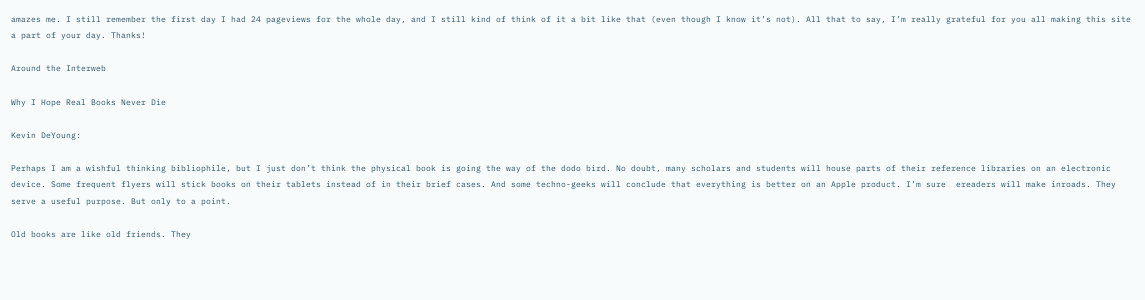amazes me. I still remember the first day I had 24 pageviews for the whole day, and I still kind of think of it a bit like that (even though I know it’s not). All that to say, I’m really grateful for you all making this site a part of your day. Thanks!

Around the Interweb

Why I Hope Real Books Never Die

Kevin DeYoung:

Perhaps I am a wishful thinking bibliophile, but I just don’t think the physical book is going the way of the dodo bird. No doubt, many scholars and students will house parts of their reference libraries on an electronic device. Some frequent flyers will stick books on their tablets instead of in their brief cases. And some techno-geeks will conclude that everything is better on an Apple product. I’m sure  ereaders will make inroads. They serve a useful purpose. But only to a point.

Old books are like old friends. They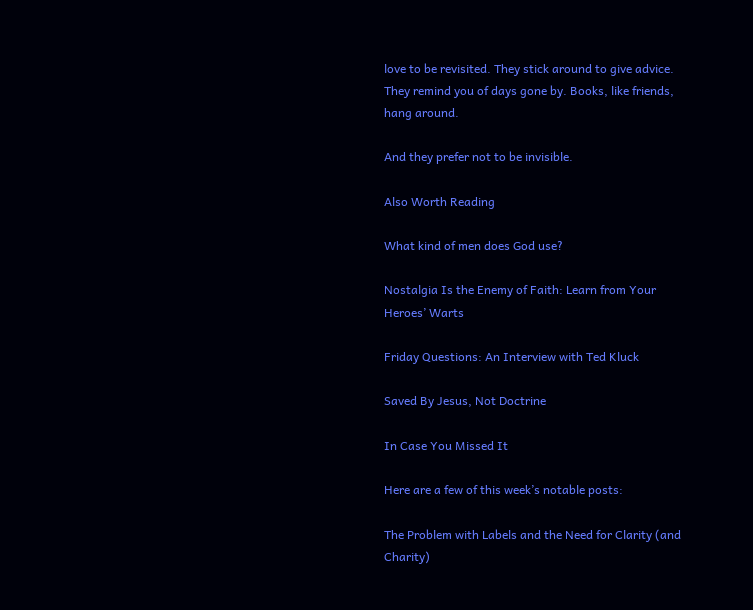love to be revisited. They stick around to give advice. They remind you of days gone by. Books, like friends, hang around.

And they prefer not to be invisible.

Also Worth Reading

What kind of men does God use?

Nostalgia Is the Enemy of Faith: Learn from Your Heroes’ Warts

Friday Questions: An Interview with Ted Kluck

Saved By Jesus, Not Doctrine

In Case You Missed It

Here are a few of this week’s notable posts:

The Problem with Labels and the Need for Clarity (and Charity)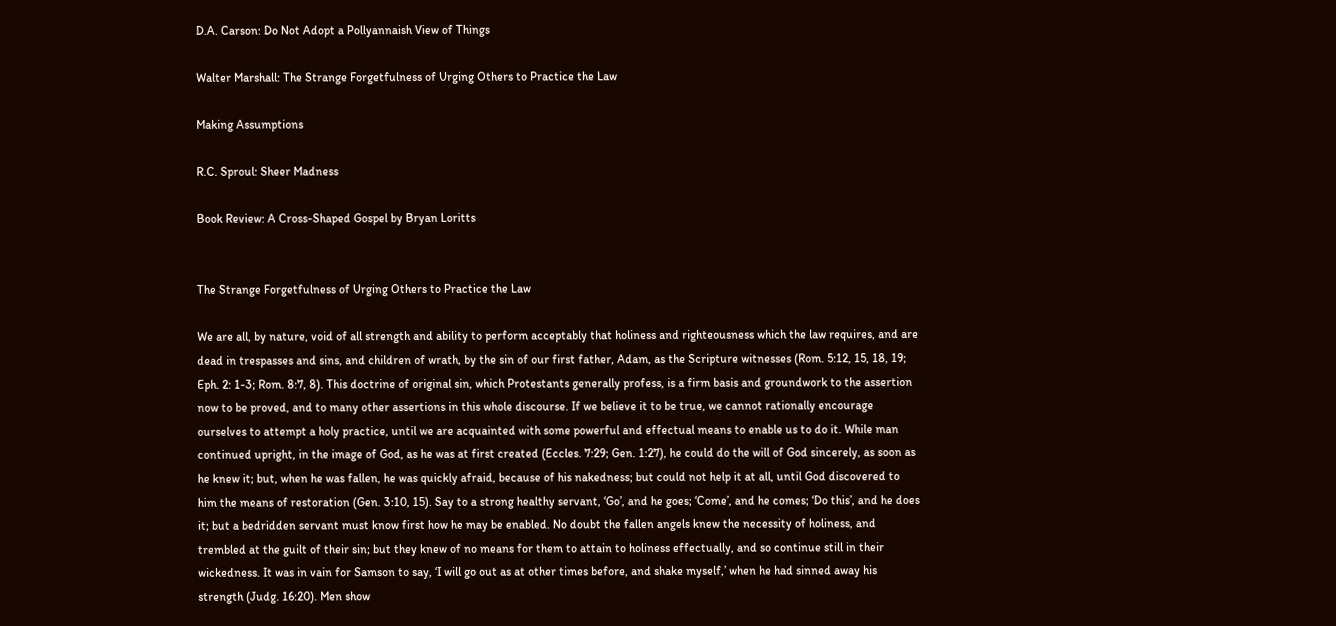D.A. Carson: Do Not Adopt a Pollyannaish View of Things

Walter Marshall: The Strange Forgetfulness of Urging Others to Practice the Law

Making Assumptions

R.C. Sproul: Sheer Madness

Book Review: A Cross-Shaped Gospel by Bryan Loritts


The Strange Forgetfulness of Urging Others to Practice the Law

We are all, by nature, void of all strength and ability to perform acceptably that holiness and righteousness which the law requires, and are dead in trespasses and sins, and children of wrath, by the sin of our first father, Adam, as the Scripture witnesses (Rom. 5:12, 15, 18, 19; Eph. 2: 1-3; Rom. 8:7, 8). This doctrine of original sin, which Protestants generally profess, is a firm basis and groundwork to the assertion now to be proved, and to many other assertions in this whole discourse. If we believe it to be true, we cannot rationally encourage ourselves to attempt a holy practice, until we are acquainted with some powerful and effectual means to enable us to do it. While man continued upright, in the image of God, as he was at first created (Eccles. 7:29; Gen. 1:27), he could do the will of God sincerely, as soon as he knew it; but, when he was fallen, he was quickly afraid, because of his nakedness; but could not help it at all, until God discovered to him the means of restoration (Gen. 3:10, 15). Say to a strong healthy servant, ‘Go’, and he goes; ‘Come’, and he comes; ‘Do this’, and he does it; but a bedridden servant must know first how he may be enabled. No doubt the fallen angels knew the necessity of holiness, and trembled at the guilt of their sin; but they knew of no means for them to attain to holiness effectually, and so continue still in their wickedness. It was in vain for Samson to say, ‘I will go out as at other times before, and shake myself,’ when he had sinned away his strength (Judg. 16:20). Men show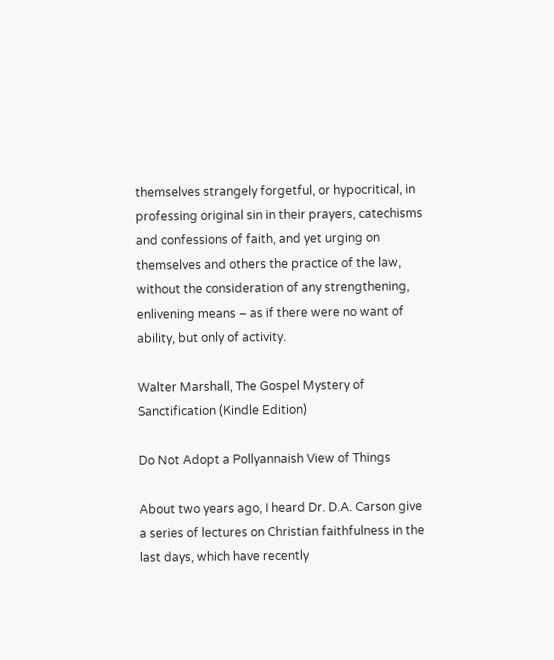themselves strangely forgetful, or hypocritical, in professing original sin in their prayers, catechisms and confessions of faith, and yet urging on themselves and others the practice of the law, without the consideration of any strengthening, enlivening means – as if there were no want of ability, but only of activity.

Walter Marshall, The Gospel Mystery of Sanctification (Kindle Edition)

Do Not Adopt a Pollyannaish View of Things

About two years ago, I heard Dr. D.A. Carson give a series of lectures on Christian faithfulness in the last days, which have recently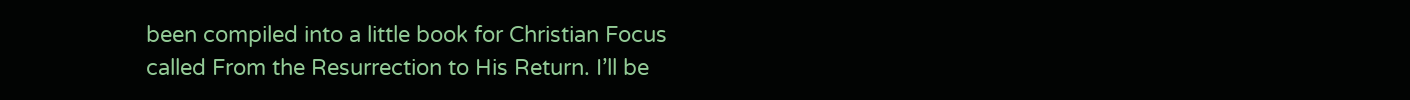been compiled into a little book for Christian Focus called From the Resurrection to His Return. I’ll be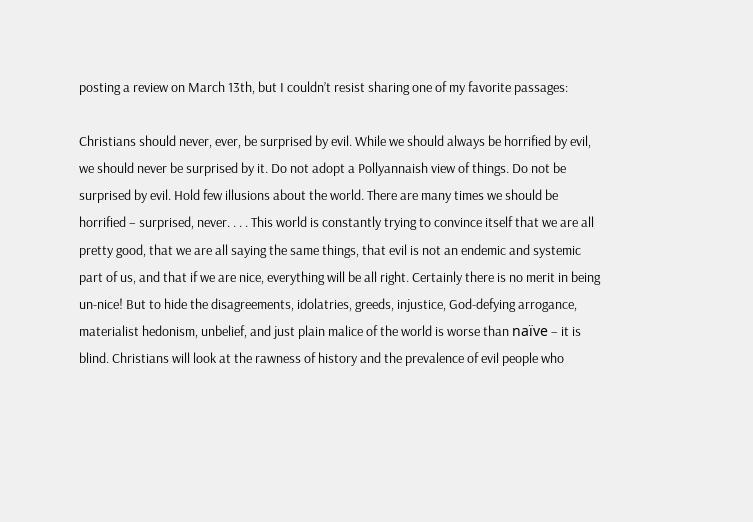posting a review on March 13th, but I couldn’t resist sharing one of my favorite passages:

Christians should never, ever, be surprised by evil. While we should always be horrified by evil, we should never be surprised by it. Do not adopt a Pollyannaish view of things. Do not be surprised by evil. Hold few illusions about the world. There are many times we should be horrified – surprised, never. . . . This world is constantly trying to convince itself that we are all pretty good, that we are all saying the same things, that evil is not an endemic and systemic part of us, and that if we are nice, everything will be all right. Certainly there is no merit in being un-nice! But to hide the disagreements, idolatries, greeds, injustice, God-defying arrogance, materialist hedonism, unbelief, and just plain malice of the world is worse than naïve – it is blind. Christians will look at the rawness of history and the prevalence of evil people who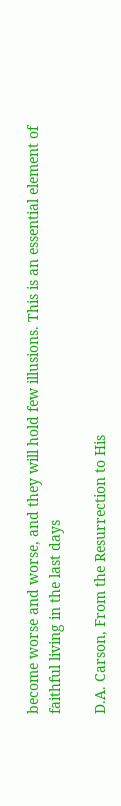become worse and worse, and they will hold few illusions. This is an essential element of faithful living in the last days

D.A. Carson, From the Resurrection to His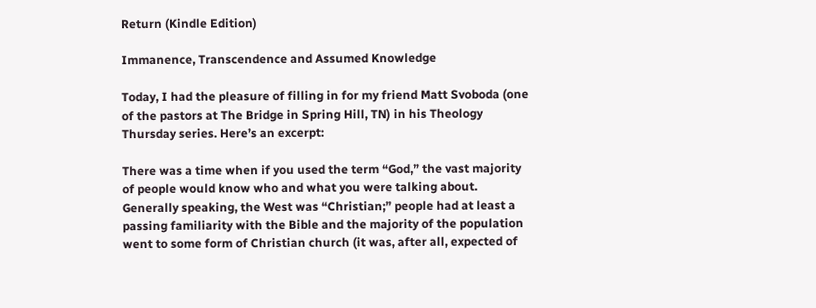Return (Kindle Edition)

Immanence, Transcendence and Assumed Knowledge

Today, I had the pleasure of filling in for my friend Matt Svoboda (one of the pastors at The Bridge in Spring Hill, TN) in his Theology Thursday series. Here’s an excerpt:

There was a time when if you used the term “God,” the vast majority of people would know who and what you were talking about. Generally speaking, the West was “Christian;” people had at least a passing familiarity with the Bible and the majority of the population went to some form of Christian church (it was, after all, expected of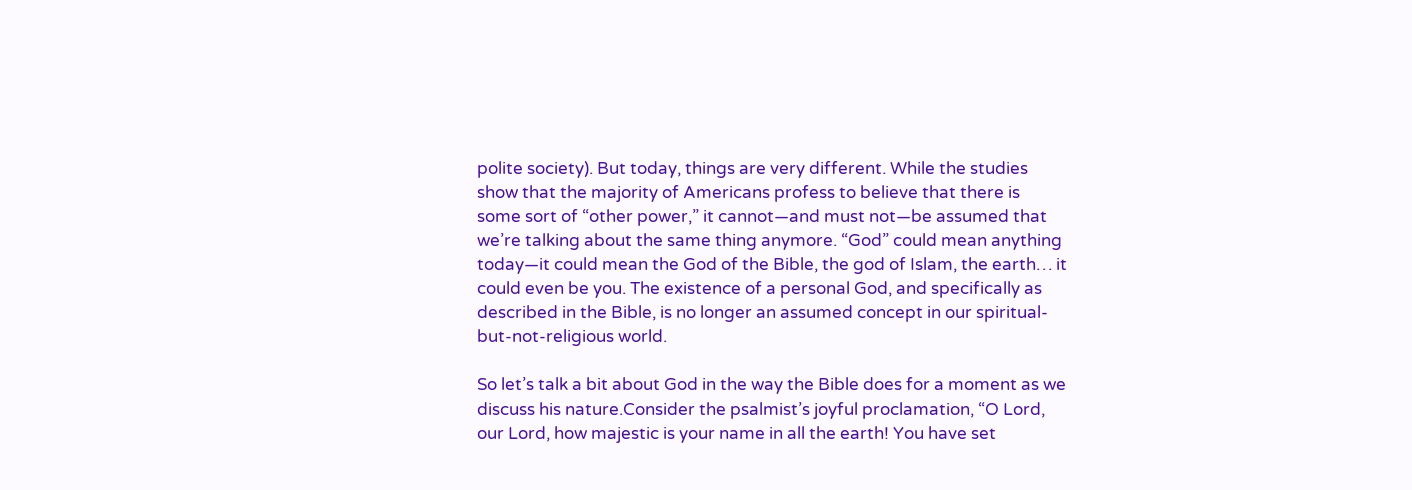polite society). But today, things are very different. While the studies show that the majority of Americans profess to believe that there is some sort of “other power,” it cannot—and must not—be assumed that we’re talking about the same thing anymore. “God” could mean anything today—it could mean the God of the Bible, the god of Islam, the earth… it could even be you. The existence of a personal God, and specifically as described in the Bible, is no longer an assumed concept in our spiritual-but-not-religious world.

So let’s talk a bit about God in the way the Bible does for a moment as we discuss his nature.Consider the psalmist’s joyful proclamation, “O Lord, our Lord, how majestic is your name in all the earth! You have set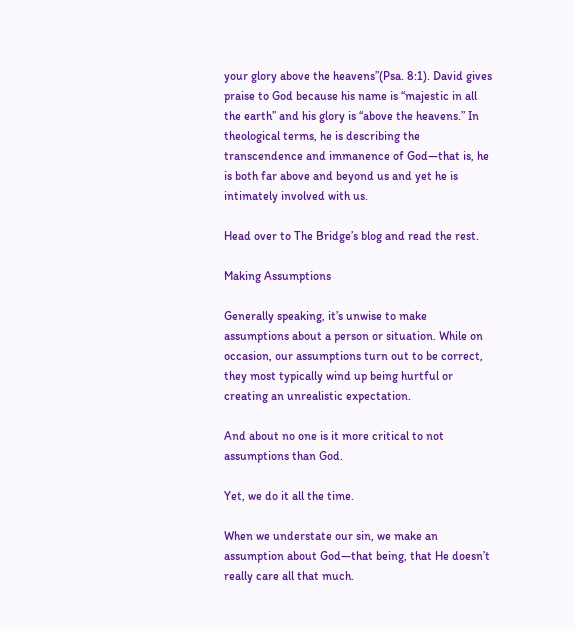your glory above the heavens”(Psa. 8:1). David gives praise to God because his name is “majestic in all the earth” and his glory is “above the heavens.” In theological terms, he is describing the transcendence and immanence of God—that is, he is both far above and beyond us and yet he is intimately involved with us.

Head over to The Bridge’s blog and read the rest.

Making Assumptions

Generally speaking, it’s unwise to make assumptions about a person or situation. While on occasion, our assumptions turn out to be correct, they most typically wind up being hurtful or creating an unrealistic expectation.

And about no one is it more critical to not assumptions than God.

Yet, we do it all the time.

When we understate our sin, we make an assumption about God—that being, that He doesn’t really care all that much.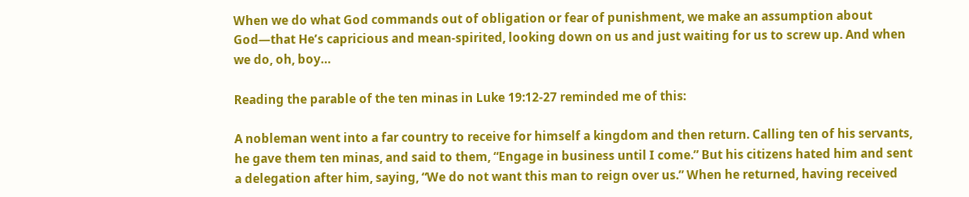When we do what God commands out of obligation or fear of punishment, we make an assumption about God—that He’s capricious and mean-spirited, looking down on us and just waiting for us to screw up. And when we do, oh, boy…

Reading the parable of the ten minas in Luke 19:12-27 reminded me of this:

A nobleman went into a far country to receive for himself a kingdom and then return. Calling ten of his servants, he gave them ten minas, and said to them, “Engage in business until I come.” But his citizens hated him and sent a delegation after him, saying, “We do not want this man to reign over us.” When he returned, having received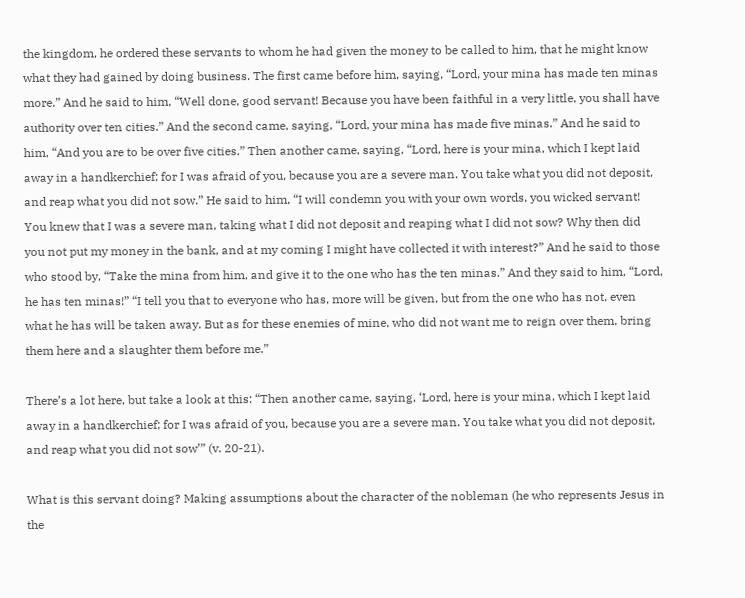the kingdom, he ordered these servants to whom he had given the money to be called to him, that he might know what they had gained by doing business. The first came before him, saying, “Lord, your mina has made ten minas more.” And he said to him, “Well done, good servant! Because you have been faithful in a very little, you shall have authority over ten cities.” And the second came, saying, “Lord, your mina has made five minas.” And he said to him, “And you are to be over five cities.” Then another came, saying, “Lord, here is your mina, which I kept laid away in a handkerchief; for I was afraid of you, because you are a severe man. You take what you did not deposit, and reap what you did not sow.” He said to him, “I will condemn you with your own words, you wicked servant! You knew that I was a severe man, taking what I did not deposit and reaping what I did not sow? Why then did you not put my money in the bank, and at my coming I might have collected it with interest?” And he said to those who stood by, “Take the mina from him, and give it to the one who has the ten minas.” And they said to him, “Lord, he has ten minas!” “I tell you that to everyone who has, more will be given, but from the one who has not, even what he has will be taken away. But as for these enemies of mine, who did not want me to reign over them, bring them here and a slaughter them before me.”

There’s a lot here, but take a look at this: “Then another came, saying, ‘Lord, here is your mina, which I kept laid away in a handkerchief; for I was afraid of you, because you are a severe man. You take what you did not deposit, and reap what you did not sow’” (v. 20-21).

What is this servant doing? Making assumptions about the character of the nobleman (he who represents Jesus in the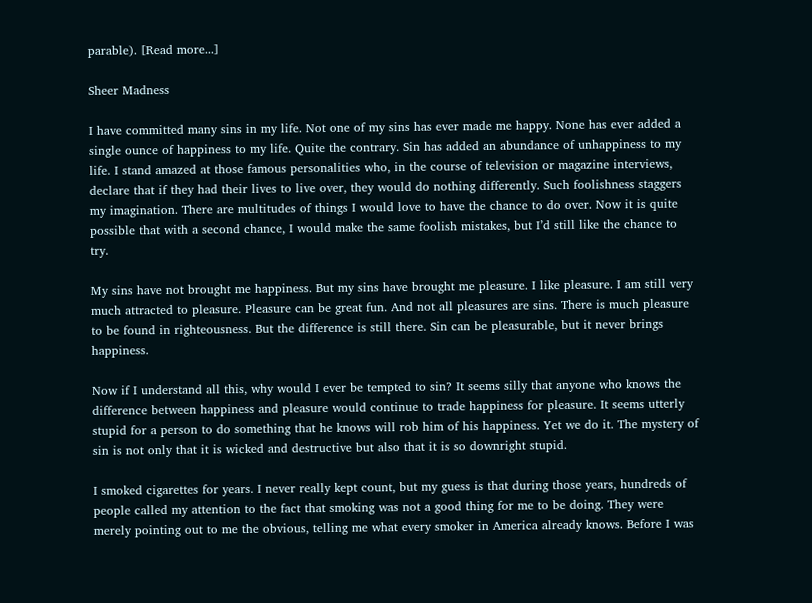parable). [Read more...]

Sheer Madness

I have committed many sins in my life. Not one of my sins has ever made me happy. None has ever added a single ounce of happiness to my life. Quite the contrary. Sin has added an abundance of unhappiness to my life. I stand amazed at those famous personalities who, in the course of television or magazine interviews, declare that if they had their lives to live over, they would do nothing differently. Such foolishness staggers my imagination. There are multitudes of things I would love to have the chance to do over. Now it is quite possible that with a second chance, I would make the same foolish mistakes, but I’d still like the chance to try.

My sins have not brought me happiness. But my sins have brought me pleasure. I like pleasure. I am still very much attracted to pleasure. Pleasure can be great fun. And not all pleasures are sins. There is much pleasure to be found in righteousness. But the difference is still there. Sin can be pleasurable, but it never brings happiness.

Now if I understand all this, why would I ever be tempted to sin? It seems silly that anyone who knows the difference between happiness and pleasure would continue to trade happiness for pleasure. It seems utterly stupid for a person to do something that he knows will rob him of his happiness. Yet we do it. The mystery of sin is not only that it is wicked and destructive but also that it is so downright stupid.

I smoked cigarettes for years. I never really kept count, but my guess is that during those years, hundreds of people called my attention to the fact that smoking was not a good thing for me to be doing. They were merely pointing out to me the obvious, telling me what every smoker in America already knows. Before I was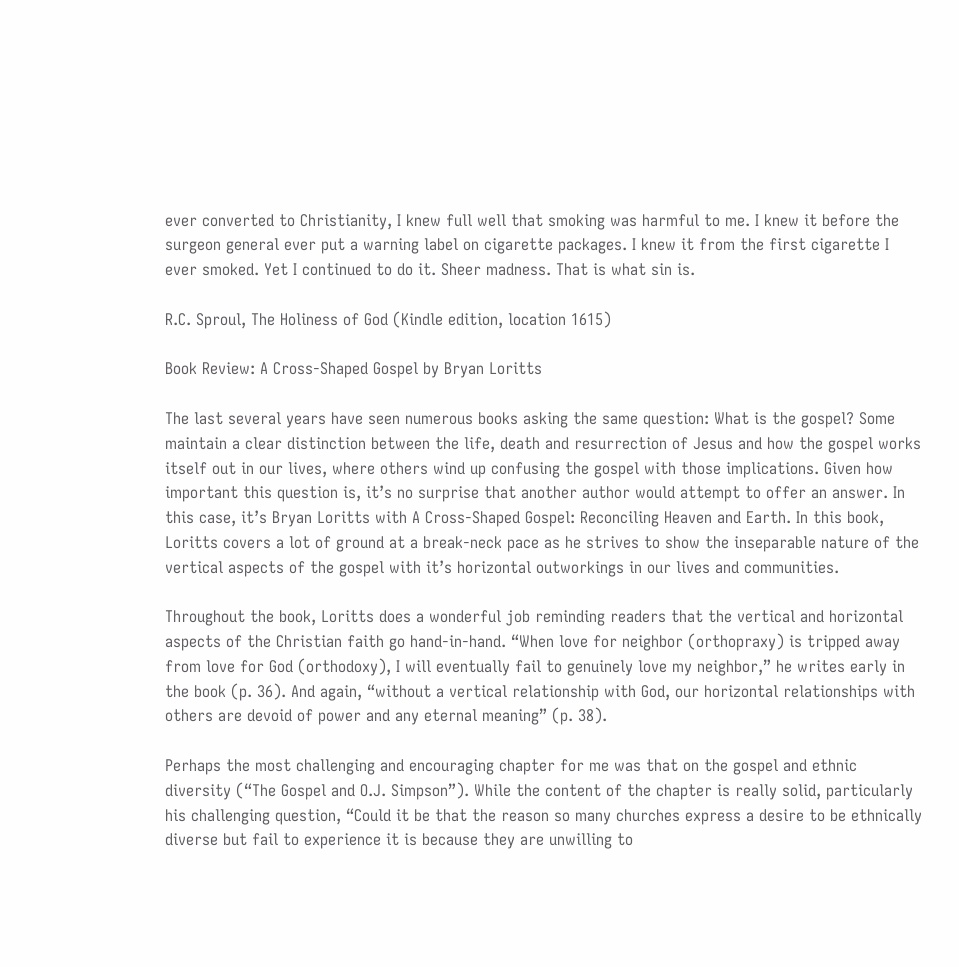ever converted to Christianity, I knew full well that smoking was harmful to me. I knew it before the surgeon general ever put a warning label on cigarette packages. I knew it from the first cigarette I ever smoked. Yet I continued to do it. Sheer madness. That is what sin is.

R.C. Sproul, The Holiness of God (Kindle edition, location 1615)

Book Review: A Cross-Shaped Gospel by Bryan Loritts

The last several years have seen numerous books asking the same question: What is the gospel? Some maintain a clear distinction between the life, death and resurrection of Jesus and how the gospel works itself out in our lives, where others wind up confusing the gospel with those implications. Given how important this question is, it’s no surprise that another author would attempt to offer an answer. In this case, it’s Bryan Loritts with A Cross-Shaped Gospel: Reconciling Heaven and Earth. In this book, Loritts covers a lot of ground at a break-neck pace as he strives to show the inseparable nature of the vertical aspects of the gospel with it’s horizontal outworkings in our lives and communities.

Throughout the book, Loritts does a wonderful job reminding readers that the vertical and horizontal aspects of the Christian faith go hand-in-hand. “When love for neighbor (orthopraxy) is tripped away from love for God (orthodoxy), I will eventually fail to genuinely love my neighbor,” he writes early in the book (p. 36). And again, “without a vertical relationship with God, our horizontal relationships with others are devoid of power and any eternal meaning” (p. 38).

Perhaps the most challenging and encouraging chapter for me was that on the gospel and ethnic diversity (“The Gospel and O.J. Simpson”). While the content of the chapter is really solid, particularly his challenging question, “Could it be that the reason so many churches express a desire to be ethnically diverse but fail to experience it is because they are unwilling to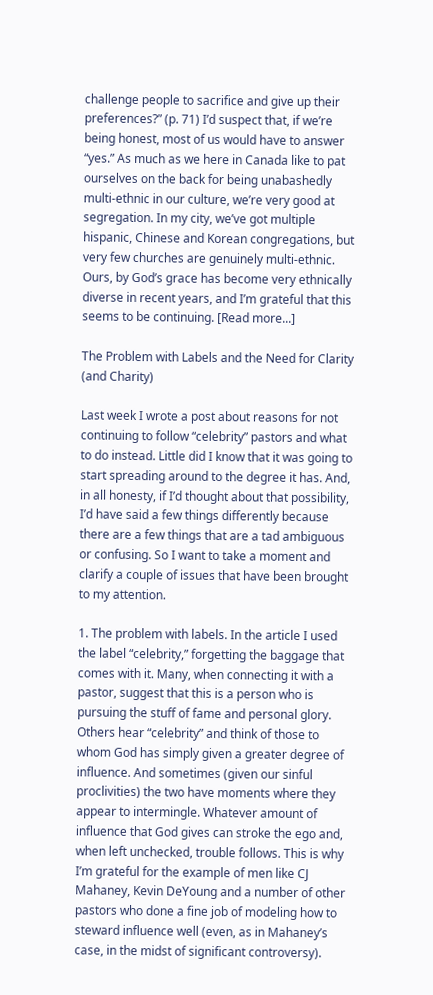challenge people to sacrifice and give up their preferences?” (p. 71) I’d suspect that, if we’re being honest, most of us would have to answer “yes.” As much as we here in Canada like to pat ourselves on the back for being unabashedly multi-ethnic in our culture, we’re very good at segregation. In my city, we’ve got multiple hispanic, Chinese and Korean congregations, but very few churches are genuinely multi-ethnic. Ours, by God’s grace has become very ethnically diverse in recent years, and I’m grateful that this seems to be continuing. [Read more...]

The Problem with Labels and the Need for Clarity (and Charity)

Last week I wrote a post about reasons for not continuing to follow “celebrity” pastors and what to do instead. Little did I know that it was going to start spreading around to the degree it has. And, in all honesty, if I’d thought about that possibility, I’d have said a few things differently because there are a few things that are a tad ambiguous or confusing. So I want to take a moment and clarify a couple of issues that have been brought to my attention.

1. The problem with labels. In the article I used the label “celebrity,” forgetting the baggage that comes with it. Many, when connecting it with a pastor, suggest that this is a person who is pursuing the stuff of fame and personal glory. Others hear “celebrity” and think of those to whom God has simply given a greater degree of influence. And sometimes (given our sinful proclivities) the two have moments where they appear to intermingle. Whatever amount of influence that God gives can stroke the ego and, when left unchecked, trouble follows. This is why I’m grateful for the example of men like CJ Mahaney, Kevin DeYoung and a number of other pastors who done a fine job of modeling how to steward influence well (even, as in Mahaney’s case, in the midst of significant controversy).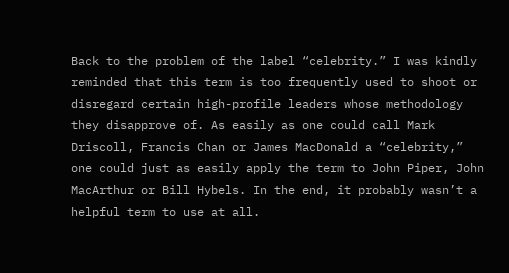Back to the problem of the label “celebrity.” I was kindly reminded that this term is too frequently used to shoot or disregard certain high-profile leaders whose methodology they disapprove of. As easily as one could call Mark Driscoll, Francis Chan or James MacDonald a “celebrity,” one could just as easily apply the term to John Piper, John MacArthur or Bill Hybels. In the end, it probably wasn’t a helpful term to use at all.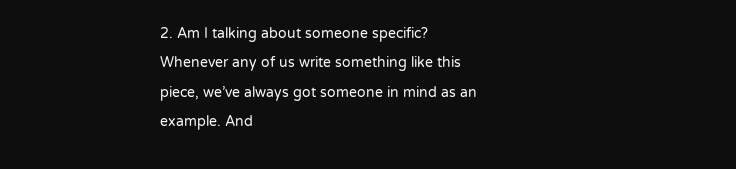2. Am I talking about someone specific? Whenever any of us write something like this piece, we’ve always got someone in mind as an example. And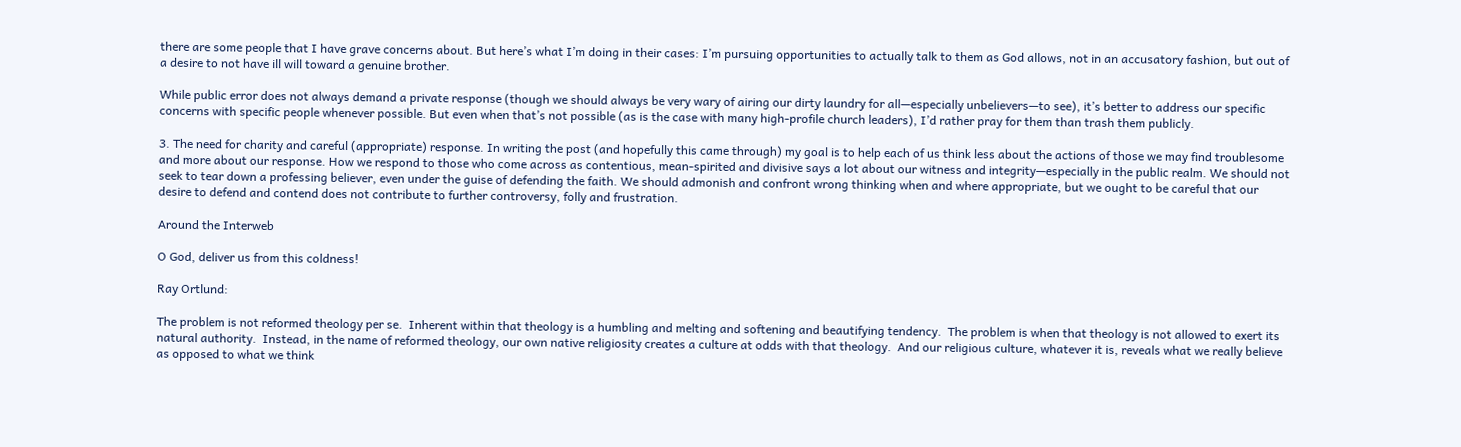there are some people that I have grave concerns about. But here’s what I’m doing in their cases: I’m pursuing opportunities to actually talk to them as God allows, not in an accusatory fashion, but out of a desire to not have ill will toward a genuine brother.

While public error does not always demand a private response (though we should always be very wary of airing our dirty laundry for all—especially unbelievers—to see), it’s better to address our specific concerns with specific people whenever possible. But even when that’s not possible (as is the case with many high-profile church leaders), I’d rather pray for them than trash them publicly.

3. The need for charity and careful (appropriate) response. In writing the post (and hopefully this came through) my goal is to help each of us think less about the actions of those we may find troublesome and more about our response. How we respond to those who come across as contentious, mean-spirited and divisive says a lot about our witness and integrity—especially in the public realm. We should not seek to tear down a professing believer, even under the guise of defending the faith. We should admonish and confront wrong thinking when and where appropriate, but we ought to be careful that our desire to defend and contend does not contribute to further controversy, folly and frustration.

Around the Interweb

O God, deliver us from this coldness!

Ray Ortlund:

The problem is not reformed theology per se.  Inherent within that theology is a humbling and melting and softening and beautifying tendency.  The problem is when that theology is not allowed to exert its natural authority.  Instead, in the name of reformed theology, our own native religiosity creates a culture at odds with that theology.  And our religious culture, whatever it is, reveals what we really believe as opposed to what we think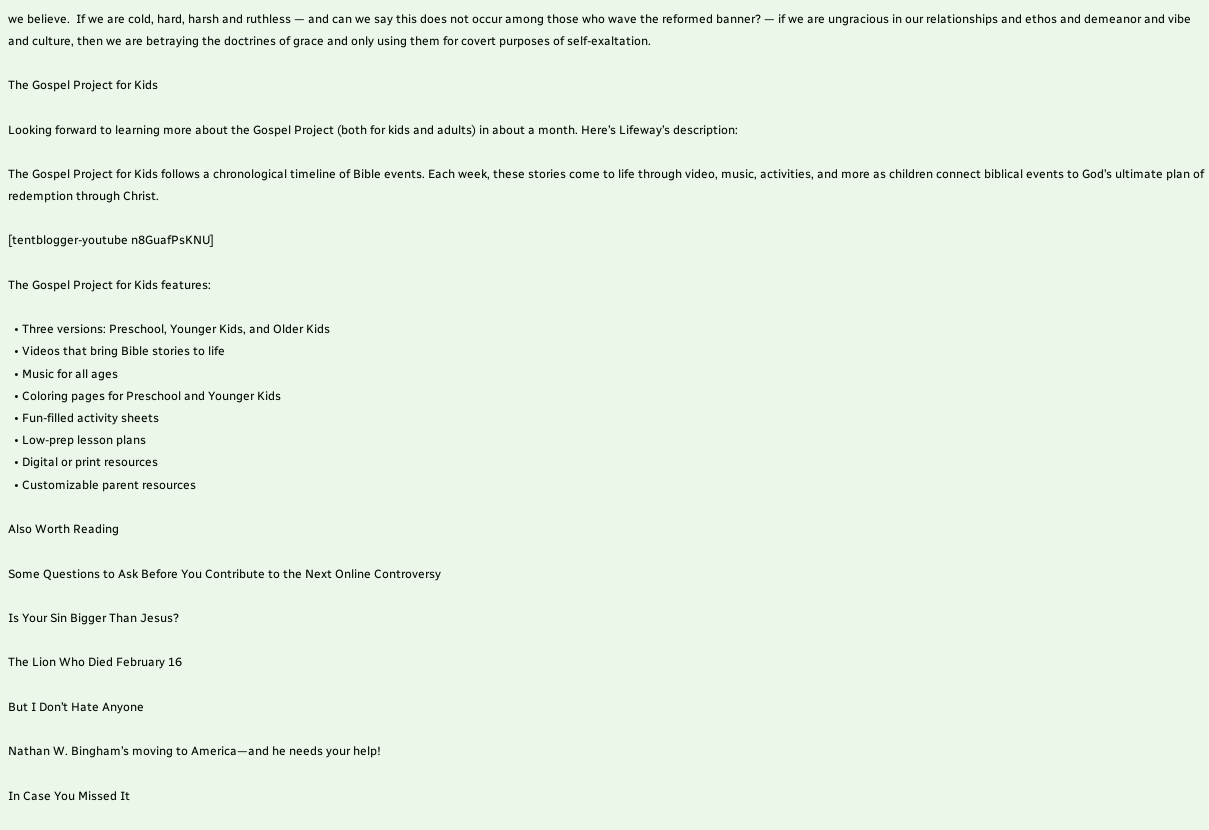we believe.  If we are cold, hard, harsh and ruthless — and can we say this does not occur among those who wave the reformed banner? — if we are ungracious in our relationships and ethos and demeanor and vibe and culture, then we are betraying the doctrines of grace and only using them for covert purposes of self-exaltation.

The Gospel Project for Kids

Looking forward to learning more about the Gospel Project (both for kids and adults) in about a month. Here’s Lifeway’s description:

The Gospel Project for Kids follows a chronological timeline of Bible events. Each week, these stories come to life through video, music, activities, and more as children connect biblical events to God’s ultimate plan of redemption through Christ.

[tentblogger-youtube n8GuafPsKNU]

The Gospel Project for Kids features:

  • Three versions: Preschool, Younger Kids, and Older Kids
  • Videos that bring Bible stories to life
  • Music for all ages
  • Coloring pages for Preschool and Younger Kids
  • Fun-filled activity sheets
  • Low-prep lesson plans
  • Digital or print resources
  • Customizable parent resources

Also Worth Reading

Some Questions to Ask Before You Contribute to the Next Online Controversy

Is Your Sin Bigger Than Jesus?

The Lion Who Died February 16

But I Don’t Hate Anyone

Nathan W. Bingham’s moving to America—and he needs your help!

In Case You Missed It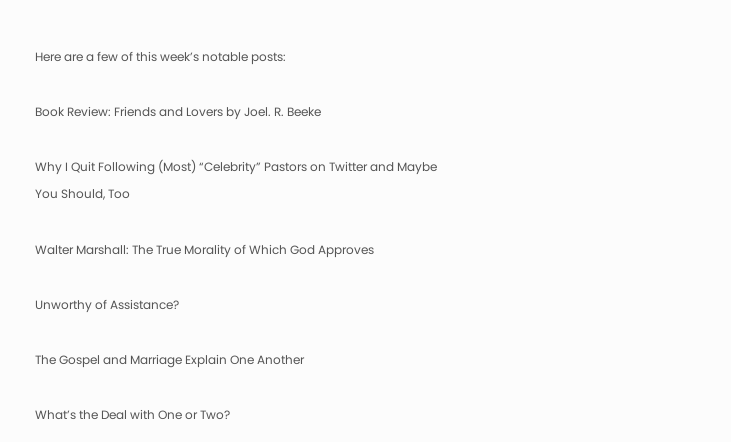Here are a few of this week’s notable posts:

Book Review: Friends and Lovers by Joel. R. Beeke

Why I Quit Following (Most) “Celebrity” Pastors on Twitter and Maybe You Should, Too

Walter Marshall: The True Morality of Which God Approves

Unworthy of Assistance?

The Gospel and Marriage Explain One Another

What’s the Deal with One or Two?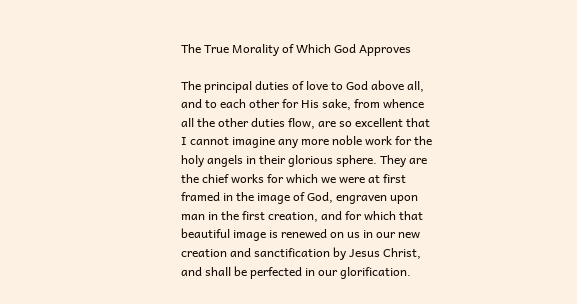The True Morality of Which God Approves

The principal duties of love to God above all, and to each other for His sake, from whence all the other duties flow, are so excellent that I cannot imagine any more noble work for the holy angels in their glorious sphere. They are the chief works for which we were at first framed in the image of God, engraven upon man in the first creation, and for which that beautiful image is renewed on us in our new creation and sanctification by Jesus Christ, and shall be perfected in our glorification.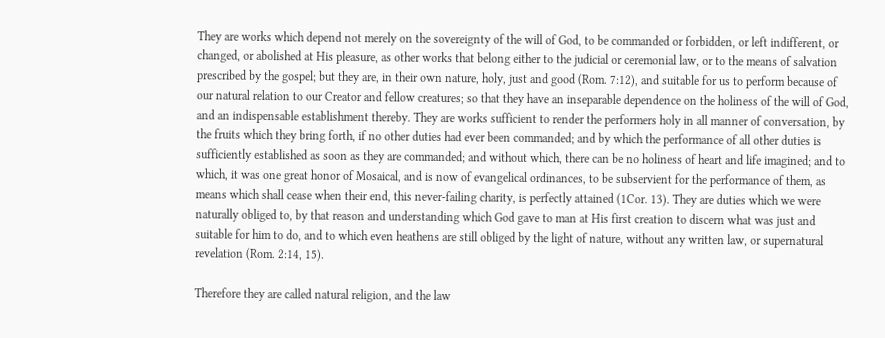They are works which depend not merely on the sovereignty of the will of God, to be commanded or forbidden, or left indifferent, or changed, or abolished at His pleasure, as other works that belong either to the judicial or ceremonial law, or to the means of salvation prescribed by the gospel; but they are, in their own nature, holy, just and good (Rom. 7:12), and suitable for us to perform because of our natural relation to our Creator and fellow creatures; so that they have an inseparable dependence on the holiness of the will of God, and an indispensable establishment thereby. They are works sufficient to render the performers holy in all manner of conversation, by the fruits which they bring forth, if no other duties had ever been commanded; and by which the performance of all other duties is sufficiently established as soon as they are commanded; and without which, there can be no holiness of heart and life imagined; and to which, it was one great honor of Mosaical, and is now of evangelical ordinances, to be subservient for the performance of them, as means which shall cease when their end, this never-failing charity, is perfectly attained (1Cor. 13). They are duties which we were naturally obliged to, by that reason and understanding which God gave to man at His first creation to discern what was just and suitable for him to do, and to which even heathens are still obliged by the light of nature, without any written law, or supernatural revelation (Rom. 2:14, 15).

Therefore they are called natural religion, and the law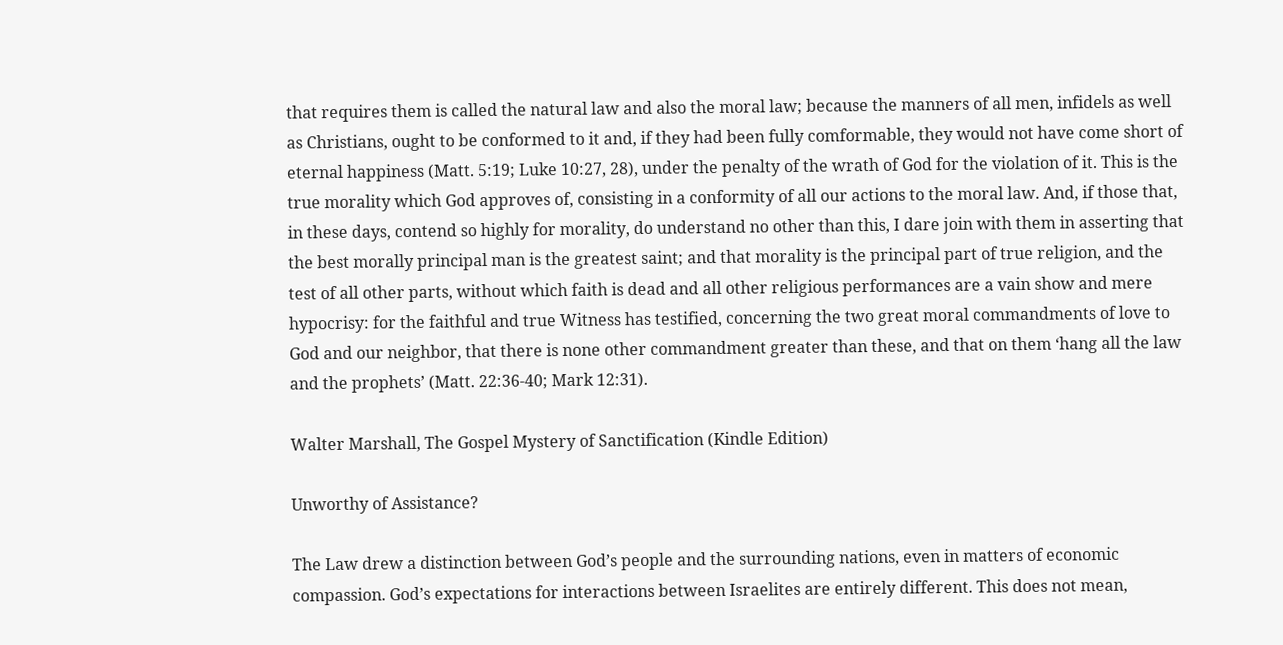that requires them is called the natural law and also the moral law; because the manners of all men, infidels as well as Christians, ought to be conformed to it and, if they had been fully comformable, they would not have come short of eternal happiness (Matt. 5:19; Luke 10:27, 28), under the penalty of the wrath of God for the violation of it. This is the true morality which God approves of, consisting in a conformity of all our actions to the moral law. And, if those that, in these days, contend so highly for morality, do understand no other than this, I dare join with them in asserting that the best morally principal man is the greatest saint; and that morality is the principal part of true religion, and the test of all other parts, without which faith is dead and all other religious performances are a vain show and mere hypocrisy: for the faithful and true Witness has testified, concerning the two great moral commandments of love to God and our neighbor, that there is none other commandment greater than these, and that on them ‘hang all the law and the prophets’ (Matt. 22:36-40; Mark 12:31).

Walter Marshall, The Gospel Mystery of Sanctification (Kindle Edition)

Unworthy of Assistance?

The Law drew a distinction between God’s people and the surrounding nations, even in matters of economic compassion. God’s expectations for interactions between Israelites are entirely different. This does not mean,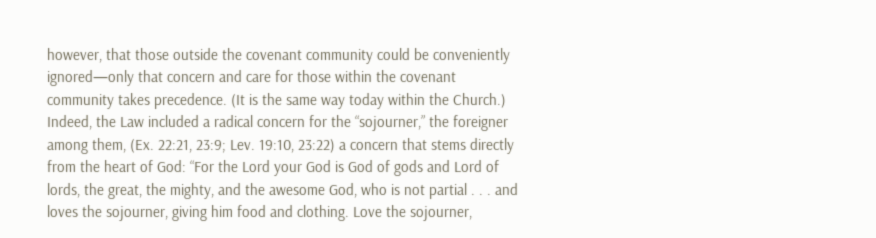however, that those outside the covenant community could be conveniently ignored—only that concern and care for those within the covenant community takes precedence. (It is the same way today within the Church.) Indeed, the Law included a radical concern for the “sojourner,” the foreigner among them, (Ex. 22:21, 23:9; Lev. 19:10, 23:22) a concern that stems directly from the heart of God: “For the Lord your God is God of gods and Lord of lords, the great, the mighty, and the awesome God, who is not partial . . . and loves the sojourner, giving him food and clothing. Love the sojourner,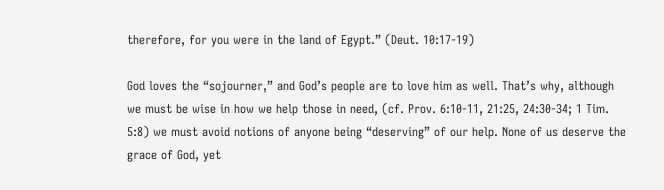therefore, for you were in the land of Egypt.” (Deut. 10:17-19)

God loves the “sojourner,” and God’s people are to love him as well. That’s why, although we must be wise in how we help those in need, (cf. Prov. 6:10-11, 21:25, 24:30-34; 1 Tim. 5:8) we must avoid notions of anyone being “deserving” of our help. None of us deserve the grace of God, yet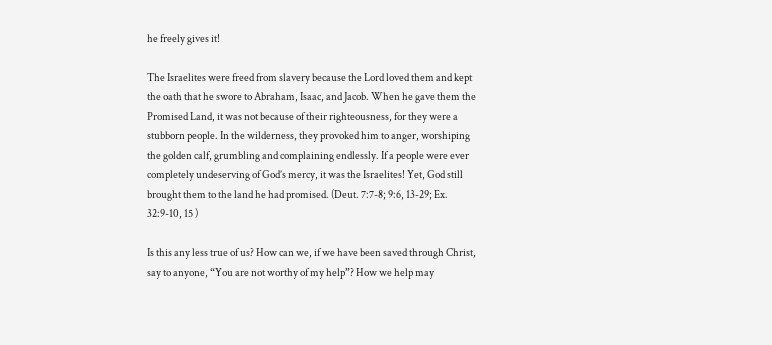he freely gives it!

The Israelites were freed from slavery because the Lord loved them and kept the oath that he swore to Abraham, Isaac, and Jacob. When he gave them the Promised Land, it was not because of their righteousness, for they were a stubborn people. In the wilderness, they provoked him to anger, worshiping the golden calf, grumbling and complaining endlessly. If a people were ever completely undeserving of God’s mercy, it was the Israelites! Yet, God still brought them to the land he had promised. (Deut. 7:7-8; 9:6, 13-29; Ex. 32:9-10, 15 )

Is this any less true of us? How can we, if we have been saved through Christ, say to anyone, “You are not worthy of my help”? How we help may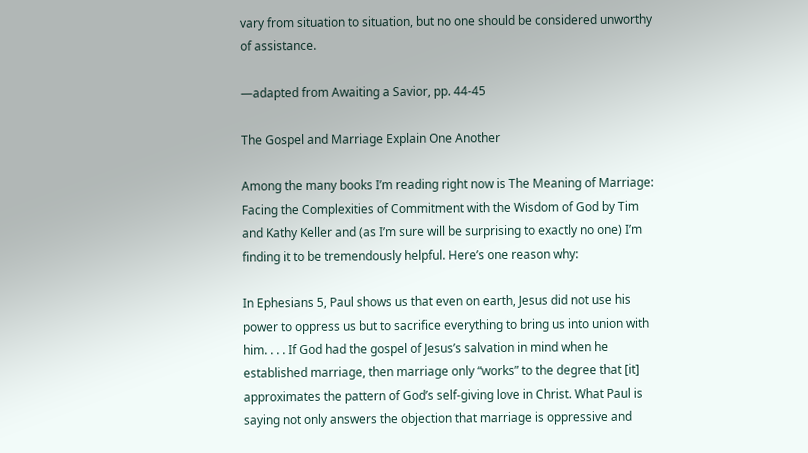vary from situation to situation, but no one should be considered unworthy of assistance.

—adapted from Awaiting a Savior, pp. 44-45

The Gospel and Marriage Explain One Another

Among the many books I’m reading right now is The Meaning of Marriage: Facing the Complexities of Commitment with the Wisdom of God by Tim and Kathy Keller and (as I’m sure will be surprising to exactly no one) I’m finding it to be tremendously helpful. Here’s one reason why:

In Ephesians 5, Paul shows us that even on earth, Jesus did not use his power to oppress us but to sacrifice everything to bring us into union with him. . . . If God had the gospel of Jesus’s salvation in mind when he established marriage, then marriage only “works” to the degree that [it] approximates the pattern of God’s self-giving love in Christ. What Paul is saying not only answers the objection that marriage is oppressive and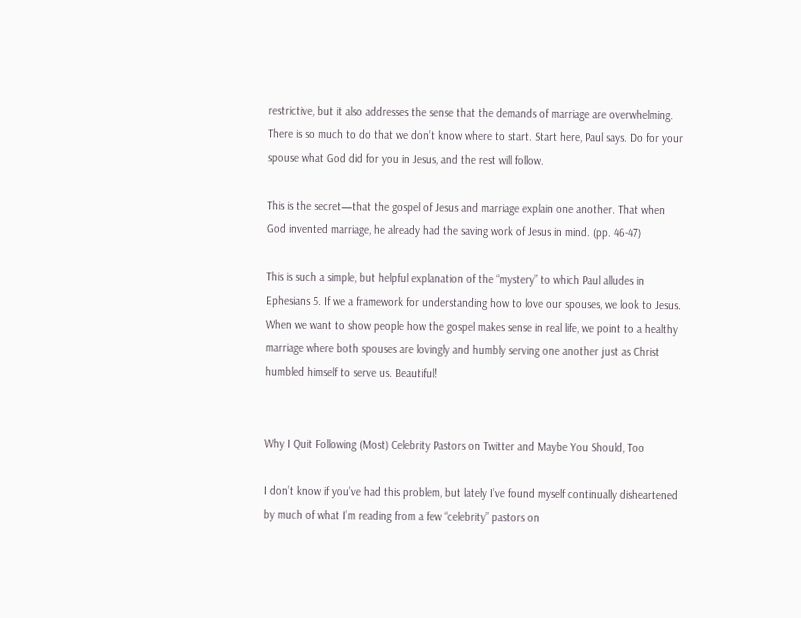restrictive, but it also addresses the sense that the demands of marriage are overwhelming. There is so much to do that we don’t know where to start. Start here, Paul says. Do for your spouse what God did for you in Jesus, and the rest will follow.

This is the secret—that the gospel of Jesus and marriage explain one another. That when God invented marriage, he already had the saving work of Jesus in mind. (pp. 46-47)

This is such a simple, but helpful explanation of the “mystery” to which Paul alludes in Ephesians 5. If we a framework for understanding how to love our spouses, we look to Jesus. When we want to show people how the gospel makes sense in real life, we point to a healthy marriage where both spouses are lovingly and humbly serving one another just as Christ humbled himself to serve us. Beautiful!


Why I Quit Following (Most) Celebrity Pastors on Twitter and Maybe You Should, Too

I don’t know if you’ve had this problem, but lately I’ve found myself continually disheartened by much of what I’m reading from a few “celebrity” pastors on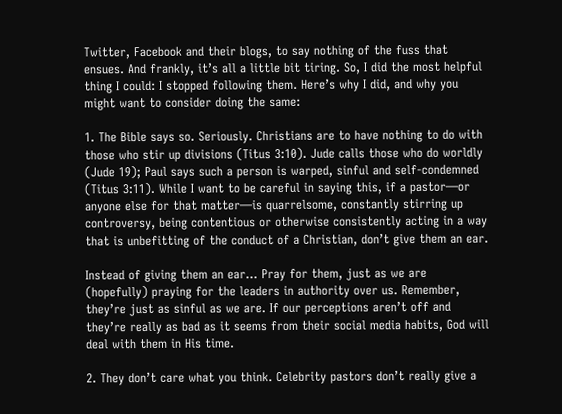Twitter, Facebook and their blogs, to say nothing of the fuss that ensues. And frankly, it’s all a little bit tiring. So, I did the most helpful thing I could: I stopped following them. Here’s why I did, and why you might want to consider doing the same:

1. The Bible says so. Seriously. Christians are to have nothing to do with those who stir up divisions (Titus 3:10). Jude calls those who do worldly (Jude 19); Paul says such a person is warped, sinful and self-condemned (Titus 3:11). While I want to be careful in saying this, if a pastor—or anyone else for that matter—is quarrelsome, constantly stirring up controversy, being contentious or otherwise consistently acting in a way that is unbefitting of the conduct of a Christian, don’t give them an ear.

Instead of giving them an ear… Pray for them, just as we are (hopefully) praying for the leaders in authority over us. Remember, they’re just as sinful as we are. If our perceptions aren’t off and they’re really as bad as it seems from their social media habits, God will deal with them in His time.

2. They don’t care what you think. Celebrity pastors don’t really give a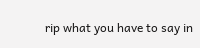rip what you have to say in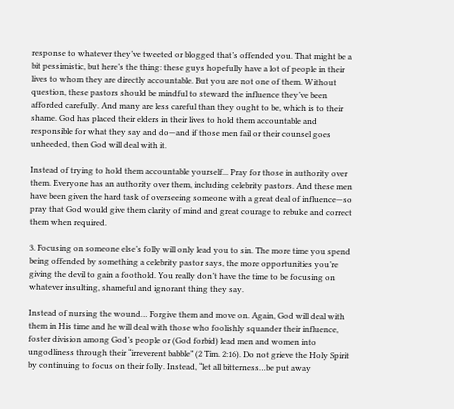response to whatever they’ve tweeted or blogged that’s offended you. That might be a bit pessimistic, but here’s the thing: these guys hopefully have a lot of people in their lives to whom they are directly accountable. But you are not one of them. Without question, these pastors should be mindful to steward the influence they’ve been afforded carefully. And many are less careful than they ought to be, which is to their shame. God has placed their elders in their lives to hold them accountable and responsible for what they say and do—and if those men fail or their counsel goes unheeded, then God will deal with it.

Instead of trying to hold them accountable yourself... Pray for those in authority over them. Everyone has an authority over them, including celebrity pastors. And these men have been given the hard task of overseeing someone with a great deal of influence—so pray that God would give them clarity of mind and great courage to rebuke and correct them when required.

3. Focusing on someone else’s folly will only lead you to sin. The more time you spend being offended by something a celebrity pastor says, the more opportunities you’re giving the devil to gain a foothold. You really don’t have the time to be focusing on whatever insulting, shameful and ignorant thing they say.

Instead of nursing the wound… Forgive them and move on. Again, God will deal with them in His time and he will deal with those who foolishly squander their influence, foster division among God’s people or (God forbid) lead men and women into ungodliness through their “irreverent babble” (2 Tim. 2:16). Do not grieve the Holy Spirit by continuing to focus on their folly. Instead, “let all bitterness…be put away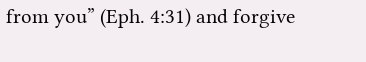from you” (Eph. 4:31) and forgive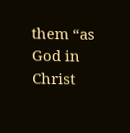them “as God in Christ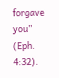forgave you” (Eph. 4:32).